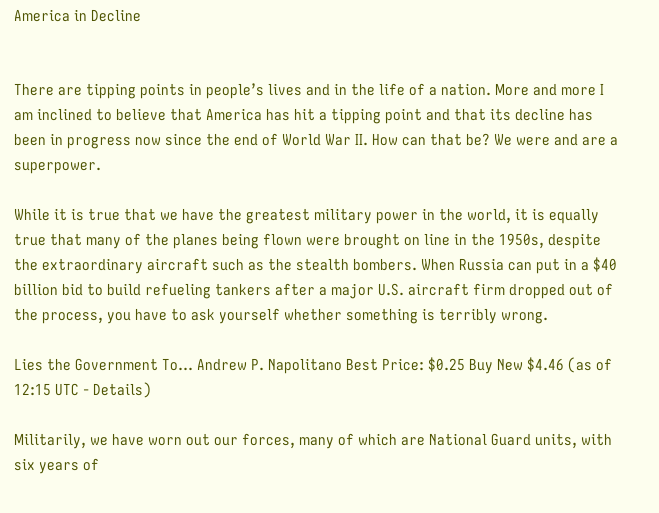America in Decline


There are tipping points in people’s lives and in the life of a nation. More and more I am inclined to believe that America has hit a tipping point and that its decline has been in progress now since the end of World War II. How can that be? We were and are a superpower.

While it is true that we have the greatest military power in the world, it is equally true that many of the planes being flown were brought on line in the 1950s, despite the extraordinary aircraft such as the stealth bombers. When Russia can put in a $40 billion bid to build refueling tankers after a major U.S. aircraft firm dropped out of the process, you have to ask yourself whether something is terribly wrong.

Lies the Government To... Andrew P. Napolitano Best Price: $0.25 Buy New $4.46 (as of 12:15 UTC - Details)

Militarily, we have worn out our forces, many of which are National Guard units, with six years of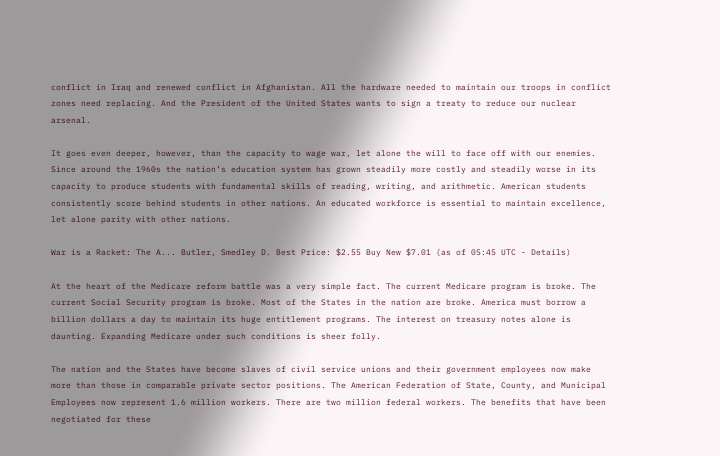conflict in Iraq and renewed conflict in Afghanistan. All the hardware needed to maintain our troops in conflict zones need replacing. And the President of the United States wants to sign a treaty to reduce our nuclear arsenal.

It goes even deeper, however, than the capacity to wage war, let alone the will to face off with our enemies. Since around the 1960s the nation’s education system has grown steadily more costly and steadily worse in its capacity to produce students with fundamental skills of reading, writing, and arithmetic. American students consistently score behind students in other nations. An educated workforce is essential to maintain excellence, let alone parity with other nations.

War is a Racket: The A... Butler, Smedley D. Best Price: $2.55 Buy New $7.01 (as of 05:45 UTC - Details)

At the heart of the Medicare reform battle was a very simple fact. The current Medicare program is broke. The current Social Security program is broke. Most of the States in the nation are broke. America must borrow a billion dollars a day to maintain its huge entitlement programs. The interest on treasury notes alone is daunting. Expanding Medicare under such conditions is sheer folly.

The nation and the States have become slaves of civil service unions and their government employees now make more than those in comparable private sector positions. The American Federation of State, County, and Municipal Employees now represent 1.6 million workers. There are two million federal workers. The benefits that have been negotiated for these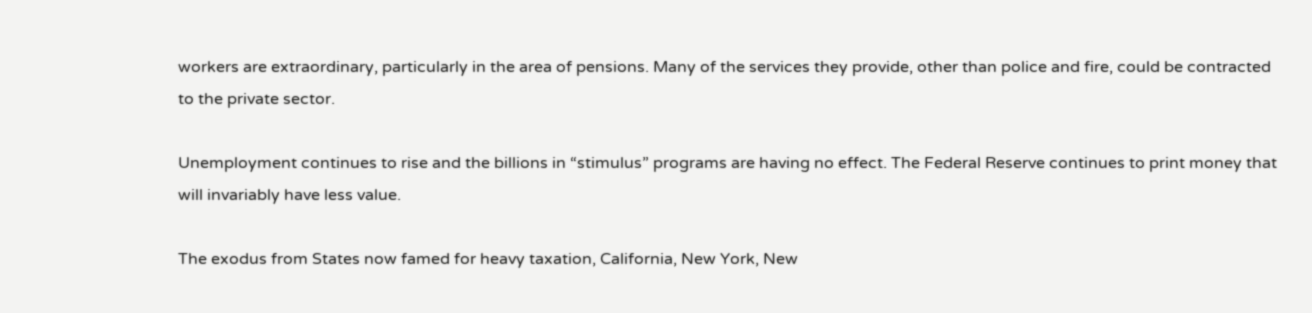workers are extraordinary, particularly in the area of pensions. Many of the services they provide, other than police and fire, could be contracted to the private sector.

Unemployment continues to rise and the billions in “stimulus” programs are having no effect. The Federal Reserve continues to print money that will invariably have less value.

The exodus from States now famed for heavy taxation, California, New York, New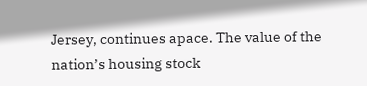Jersey, continues apace. The value of the nation’s housing stock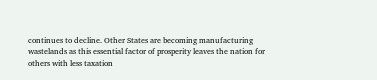continues to decline. Other States are becoming manufacturing wastelands as this essential factor of prosperity leaves the nation for others with less taxation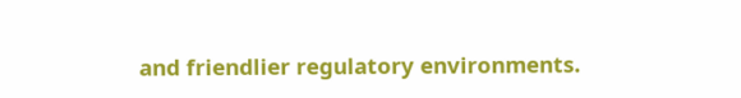and friendlier regulatory environments.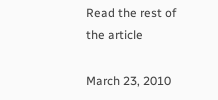Read the rest of the article

March 23, 2010